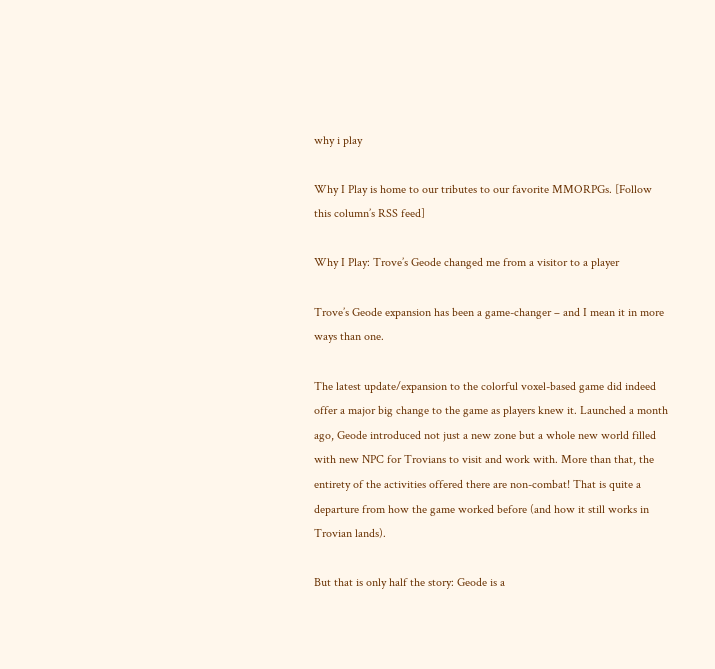why i play

Why I Play is home to our tributes to our favorite MMORPGs. [Follow this column’s RSS feed]

Why I Play: Trove’s Geode changed me from a visitor to a player

Trove’s Geode expansion has been a game-changer – and I mean it in more ways than one.

The latest update/expansion to the colorful voxel-based game did indeed offer a major big change to the game as players knew it. Launched a month ago, Geode introduced not just a new zone but a whole new world filled with new NPC for Trovians to visit and work with. More than that, the entirety of the activities offered there are non-combat! That is quite a departure from how the game worked before (and how it still works in Trovian lands).

But that is only half the story: Geode is a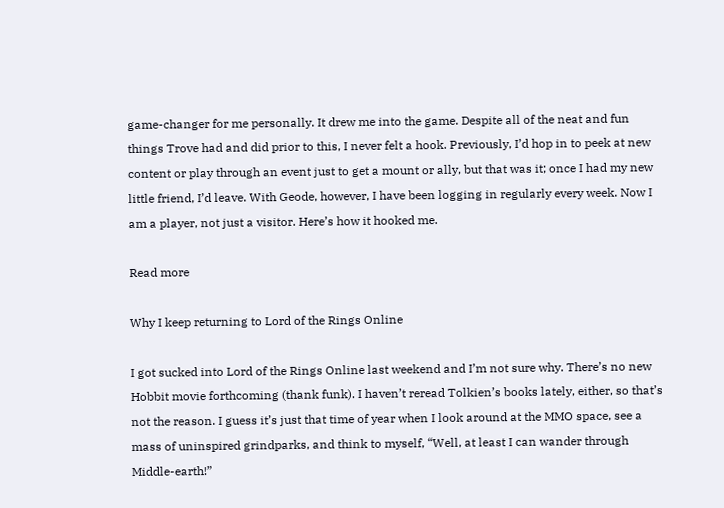game-changer for me personally. It drew me into the game. Despite all of the neat and fun things Trove had and did prior to this, I never felt a hook. Previously, I’d hop in to peek at new content or play through an event just to get a mount or ally, but that was it; once I had my new little friend, I’d leave. With Geode, however, I have been logging in regularly every week. Now I am a player, not just a visitor. Here’s how it hooked me.

Read more

Why I keep returning to Lord of the Rings Online

I got sucked into Lord of the Rings Online last weekend and I’m not sure why. There’s no new Hobbit movie forthcoming (thank funk). I haven’t reread Tolkien’s books lately, either, so that’s not the reason. I guess it’s just that time of year when I look around at the MMO space, see a mass of uninspired grindparks, and think to myself, “Well, at least I can wander through Middle-earth!”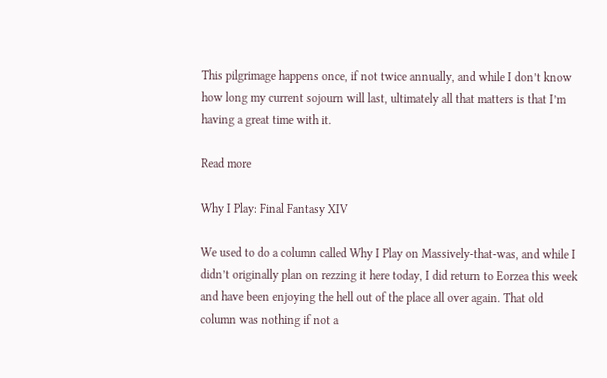This pilgrimage happens once, if not twice annually, and while I don’t know how long my current sojourn will last, ultimately all that matters is that I’m having a great time with it.

Read more

Why I Play: Final Fantasy XIV

We used to do a column called Why I Play on Massively-that-was, and while I didn’t originally plan on rezzing it here today, I did return to Eorzea this week and have been enjoying the hell out of the place all over again. That old column was nothing if not a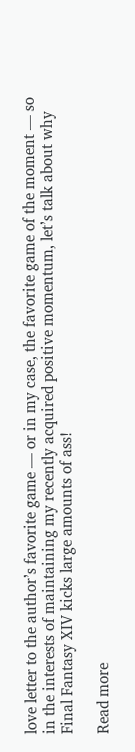love letter to the author’s favorite game — or in my case, the favorite game of the moment — so in the interests of maintaining my recently acquired positive momentum, let’s talk about why Final Fantasy XIV kicks large amounts of ass!

Read more